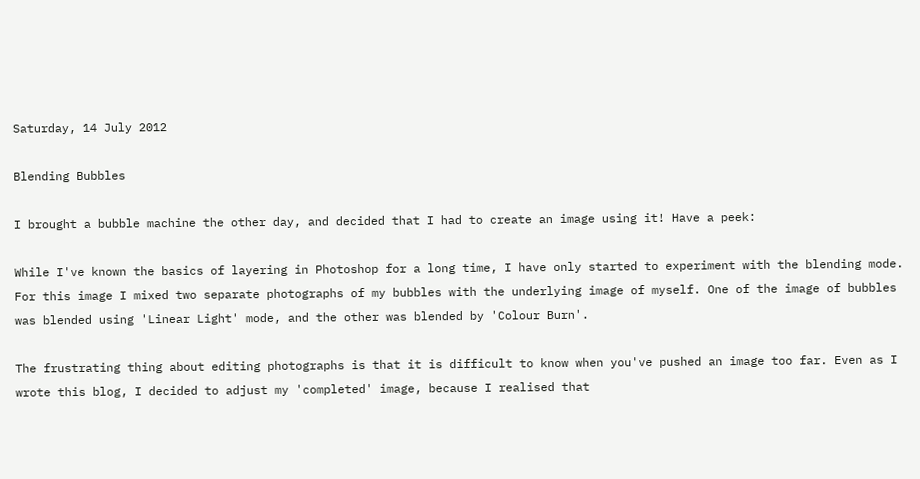Saturday, 14 July 2012

Blending Bubbles

I brought a bubble machine the other day, and decided that I had to create an image using it! Have a peek:

While I've known the basics of layering in Photoshop for a long time, I have only started to experiment with the blending mode. For this image I mixed two separate photographs of my bubbles with the underlying image of myself. One of the image of bubbles was blended using 'Linear Light' mode, and the other was blended by 'Colour Burn'.

The frustrating thing about editing photographs is that it is difficult to know when you've pushed an image too far. Even as I wrote this blog, I decided to adjust my 'completed' image, because I realised that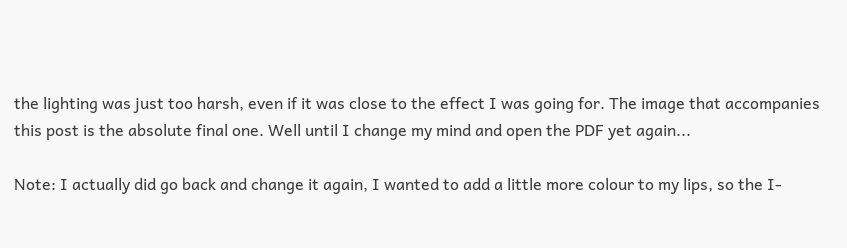the lighting was just too harsh, even if it was close to the effect I was going for. The image that accompanies this post is the absolute final one. Well until I change my mind and open the PDF yet again...

Note: I actually did go back and change it again, I wanted to add a little more colour to my lips, so the I-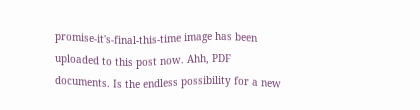promise-it's-final-this-time image has been uploaded to this post now. Ahh, PDF documents. Is the endless possibility for a new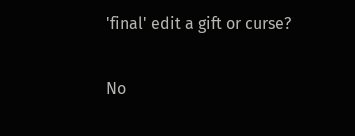'final' edit a gift or curse?

No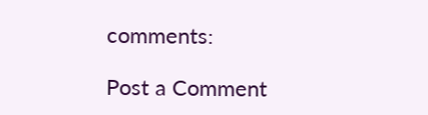comments:

Post a Comment